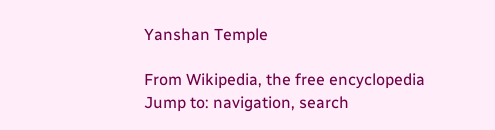Yanshan Temple

From Wikipedia, the free encyclopedia
Jump to: navigation, search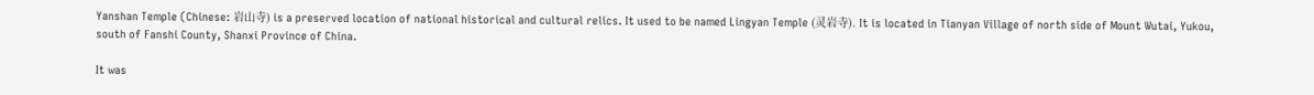Yanshan Temple (Chinese: 岩山寺) is a preserved location of national historical and cultural relics. It used to be named Lingyan Temple (灵岩寺). It is located in Tianyan Village of north side of Mount Wutai, Yukou, south of Fanshi County, Shanxi Province of China.

It was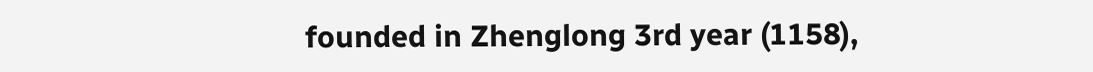founded in Zhenglong 3rd year (1158),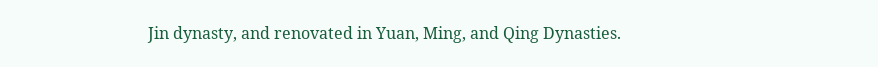Jin dynasty, and renovated in Yuan, Ming, and Qing Dynasties.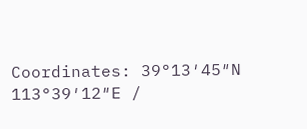Coordinates: 39°13′45″N 113°39′12″E /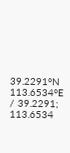39.2291°N 113.6534°E / 39.2291; 113.6534